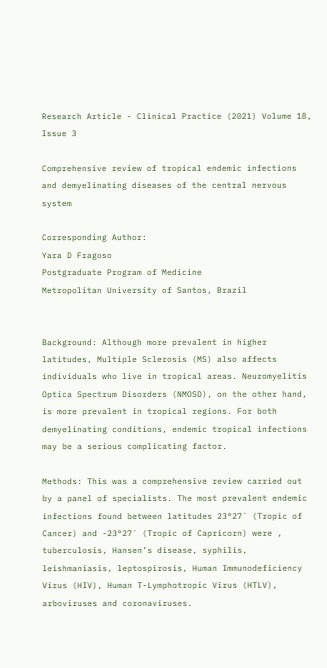Research Article - Clinical Practice (2021) Volume 18, Issue 3

Comprehensive review of tropical endemic infections and demyelinating diseases of the central nervous system

Corresponding Author:
Yara D Fragoso
Postgraduate Program of Medicine
Metropolitan University of Santos, Brazil


Background: Although more prevalent in higher latitudes, Multiple Sclerosis (MS) also affects individuals who live in tropical areas. Neuromyelitis Optica Spectrum Disorders (NMOSD), on the other hand, is more prevalent in tropical regions. For both demyelinating conditions, endemic tropical infections may be a serious complicating factor.

Methods: This was a comprehensive review carried out by a panel of specialists. The most prevalent endemic infections found between latitudes 23°27´ (Tropic of Cancer) and -23°27´ (Tropic of Capricorn) were , tuberculosis, Hansen’s disease, syphilis, leishmaniasis, leptospirosis, Human Immunodeficiency Virus (HIV), Human T-Lymphotropic Virus (HTLV), arboviruses and coronaviruses.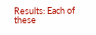Results: Each of these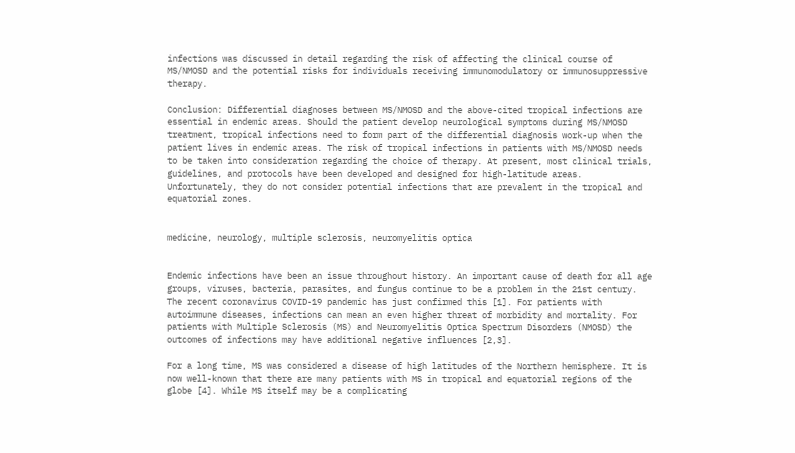infections was discussed in detail regarding the risk of affecting the clinical course of MS/NMOSD and the potential risks for individuals receiving immunomodulatory or immunosuppressive therapy.

Conclusion: Differential diagnoses between MS/NMOSD and the above-cited tropical infections are essential in endemic areas. Should the patient develop neurological symptoms during MS/NMOSD treatment, tropical infections need to form part of the differential diagnosis work-up when the patient lives in endemic areas. The risk of tropical infections in patients with MS/NMOSD needs to be taken into consideration regarding the choice of therapy. At present, most clinical trials, guidelines, and protocols have been developed and designed for high-latitude areas. Unfortunately, they do not consider potential infections that are prevalent in the tropical and equatorial zones.


medicine, neurology, multiple sclerosis, neuromyelitis optica


Endemic infections have been an issue throughout history. An important cause of death for all age groups, viruses, bacteria, parasites, and fungus continue to be a problem in the 21st century. The recent coronavirus COVID-19 pandemic has just confirmed this [1]. For patients with autoimmune diseases, infections can mean an even higher threat of morbidity and mortality. For patients with Multiple Sclerosis (MS) and Neuromyelitis Optica Spectrum Disorders (NMOSD) the outcomes of infections may have additional negative influences [2,3].

For a long time, MS was considered a disease of high latitudes of the Northern hemisphere. It is now well-known that there are many patients with MS in tropical and equatorial regions of the globe [4]. While MS itself may be a complicating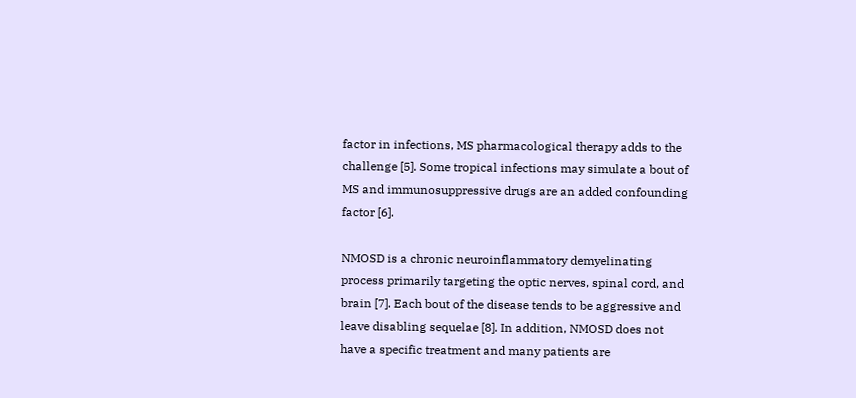factor in infections, MS pharmacological therapy adds to the challenge [5]. Some tropical infections may simulate a bout of MS and immunosuppressive drugs are an added confounding factor [6].

NMOSD is a chronic neuroinflammatory demyelinating process primarily targeting the optic nerves, spinal cord, and brain [7]. Each bout of the disease tends to be aggressive and leave disabling sequelae [8]. In addition, NMOSD does not have a specific treatment and many patients are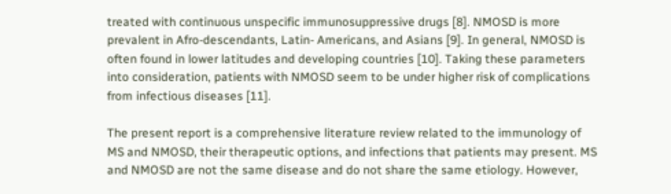treated with continuous unspecific immunosuppressive drugs [8]. NMOSD is more prevalent in Afro-descendants, Latin- Americans, and Asians [9]. In general, NMOSD is often found in lower latitudes and developing countries [10]. Taking these parameters into consideration, patients with NMOSD seem to be under higher risk of complications from infectious diseases [11].

The present report is a comprehensive literature review related to the immunology of MS and NMOSD, their therapeutic options, and infections that patients may present. MS and NMOSD are not the same disease and do not share the same etiology. However,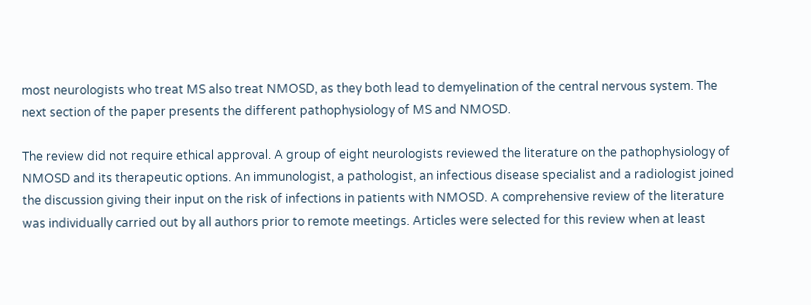most neurologists who treat MS also treat NMOSD, as they both lead to demyelination of the central nervous system. The next section of the paper presents the different pathophysiology of MS and NMOSD.

The review did not require ethical approval. A group of eight neurologists reviewed the literature on the pathophysiology of NMOSD and its therapeutic options. An immunologist, a pathologist, an infectious disease specialist and a radiologist joined the discussion giving their input on the risk of infections in patients with NMOSD. A comprehensive review of the literature was individually carried out by all authors prior to remote meetings. Articles were selected for this review when at least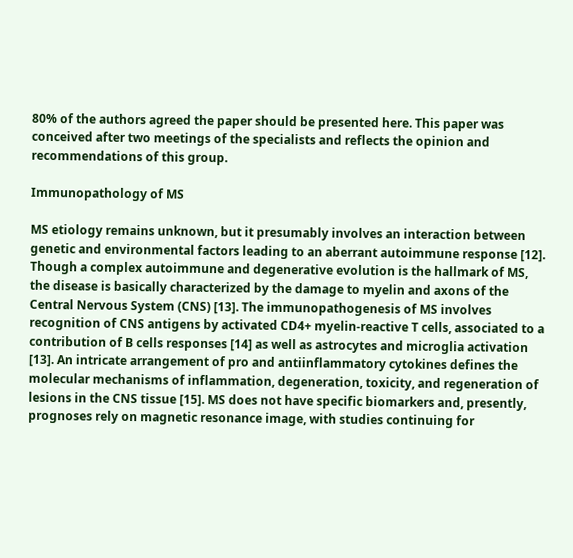80% of the authors agreed the paper should be presented here. This paper was conceived after two meetings of the specialists and reflects the opinion and recommendations of this group.

Immunopathology of MS

MS etiology remains unknown, but it presumably involves an interaction between genetic and environmental factors leading to an aberrant autoimmune response [12]. Though a complex autoimmune and degenerative evolution is the hallmark of MS, the disease is basically characterized by the damage to myelin and axons of the Central Nervous System (CNS) [13]. The immunopathogenesis of MS involves recognition of CNS antigens by activated CD4+ myelin-reactive T cells, associated to a contribution of B cells responses [14] as well as astrocytes and microglia activation [13]. An intricate arrangement of pro and antiinflammatory cytokines defines the molecular mechanisms of inflammation, degeneration, toxicity, and regeneration of lesions in the CNS tissue [15]. MS does not have specific biomarkers and, presently, prognoses rely on magnetic resonance image, with studies continuing for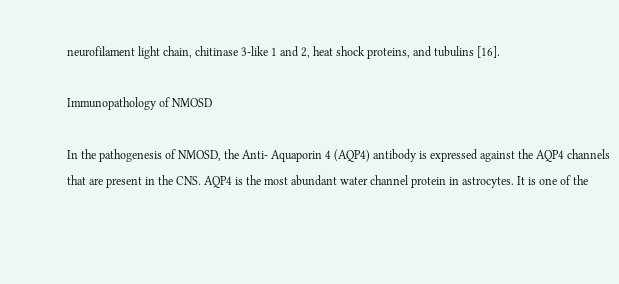neurofilament light chain, chitinase 3-like 1 and 2, heat shock proteins, and tubulins [16].

Immunopathology of NMOSD

In the pathogenesis of NMOSD, the Anti- Aquaporin 4 (AQP4) antibody is expressed against the AQP4 channels that are present in the CNS. AQP4 is the most abundant water channel protein in astrocytes. It is one of the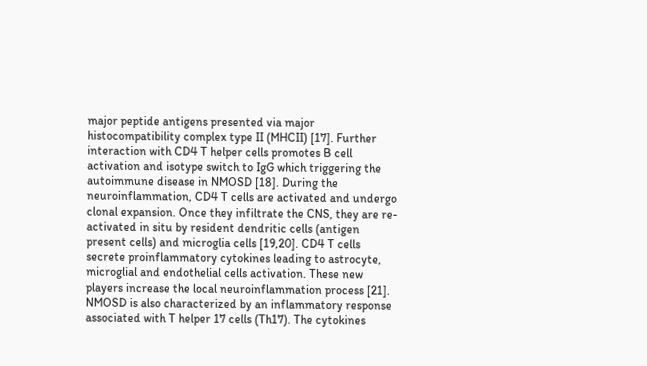major peptide antigens presented via major histocompatibility complex type II (MHCII) [17]. Further interaction with CD4 T helper cells promotes B cell activation and isotype switch to IgG which triggering the autoimmune disease in NMOSD [18]. During the neuroinflammation, CD4 T cells are activated and undergo clonal expansion. Once they infiltrate the CNS, they are re-activated in situ by resident dendritic cells (antigen present cells) and microglia cells [19,20]. CD4 T cells secrete proinflammatory cytokines leading to astrocyte, microglial and endothelial cells activation. These new players increase the local neuroinflammation process [21]. NMOSD is also characterized by an inflammatory response associated with T helper 17 cells (Th17). The cytokines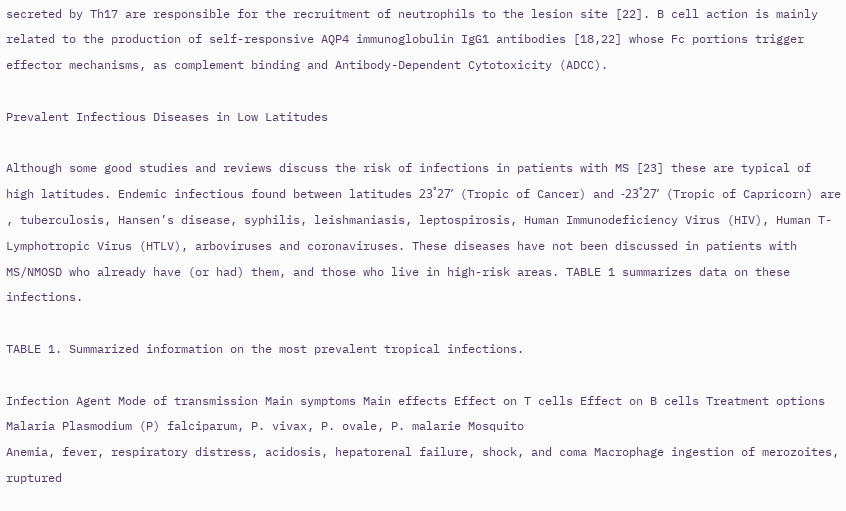secreted by Th17 are responsible for the recruitment of neutrophils to the lesion site [22]. B cell action is mainly related to the production of self-responsive AQP4 immunoglobulin IgG1 antibodies [18,22] whose Fc portions trigger effector mechanisms, as complement binding and Antibody-Dependent Cytotoxicity (ADCC).

Prevalent Infectious Diseases in Low Latitudes

Although some good studies and reviews discuss the risk of infections in patients with MS [23] these are typical of high latitudes. Endemic infectious found between latitudes 23˚27ʹ (Tropic of Cancer) and -23˚27ʹ (Tropic of Capricorn) are , tuberculosis, Hansen’s disease, syphilis, leishmaniasis, leptospirosis, Human Immunodeficiency Virus (HIV), Human T-Lymphotropic Virus (HTLV), arboviruses and coronaviruses. These diseases have not been discussed in patients with MS/NMOSD who already have (or had) them, and those who live in high-risk areas. TABLE 1 summarizes data on these infections.

TABLE 1. Summarized information on the most prevalent tropical infections.

Infection Agent Mode of transmission Main symptoms Main effects Effect on T cells Effect on B cells Treatment options
Malaria Plasmodium (P) falciparum, P. vivax, P. ovale, P. malarie Mosquito
Anemia, fever, respiratory distress, acidosis, hepatorenal failure, shock, and coma Macrophage ingestion of merozoites, ruptured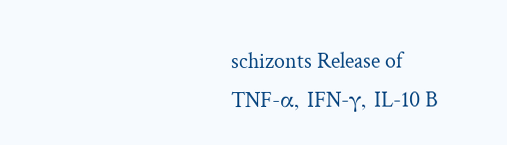schizonts Release of TNF-α, IFN-γ, IL-10 B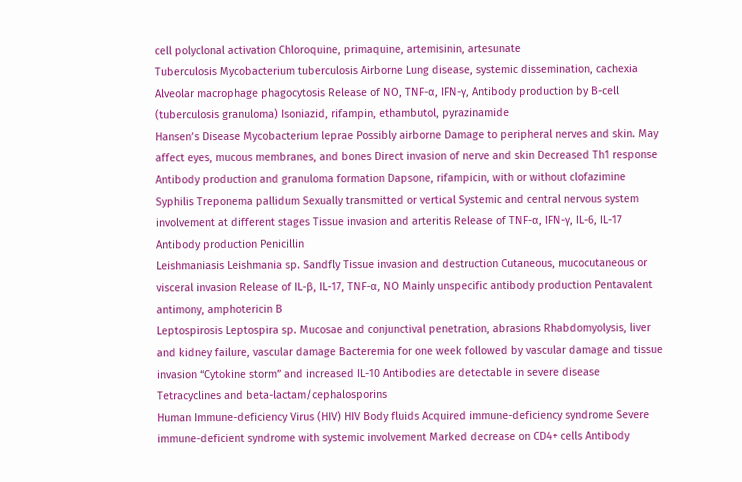cell polyclonal activation Chloroquine, primaquine, artemisinin, artesunate
Tuberculosis Mycobacterium tuberculosis Airborne Lung disease, systemic dissemination, cachexia Alveolar macrophage phagocytosis Release of NO, TNF-α, IFN-γ, Antibody production by B-cell (tuberculosis granuloma) Isoniazid, rifampin, ethambutol, pyrazinamide
Hansen’s Disease Mycobacterium leprae Possibly airborne Damage to peripheral nerves and skin. May affect eyes, mucous membranes, and bones Direct invasion of nerve and skin Decreased Th1 response Antibody production and granuloma formation Dapsone, rifampicin, with or without clofazimine
Syphilis Treponema pallidum Sexually transmitted or vertical Systemic and central nervous system involvement at different stages Tissue invasion and arteritis Release of TNF-α, IFN-γ, IL-6, IL-17 Antibody production Penicillin
Leishmaniasis Leishmania sp. Sandfly Tissue invasion and destruction Cutaneous, mucocutaneous or visceral invasion Release of IL-β, IL-17, TNF-α, NO Mainly unspecific antibody production Pentavalent antimony, amphotericin B
Leptospirosis Leptospira sp. Mucosae and conjunctival penetration, abrasions Rhabdomyolysis, liver and kidney failure, vascular damage Bacteremia for one week followed by vascular damage and tissue invasion “Cytokine storm” and increased IL-10 Antibodies are detectable in severe disease Tetracyclines and beta-lactam/cephalosporins
Human Immune-deficiency Virus (HIV) HIV Body fluids Acquired immune-deficiency syndrome Severe immune-deficient syndrome with systemic involvement Marked decrease on CD4+ cells Antibody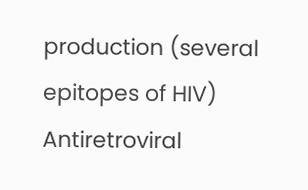production (several epitopes of HIV) Antiretroviral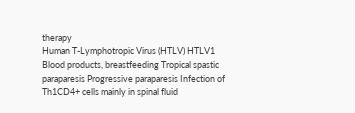therapy
Human T-Lymphotropic Virus (HTLV) HTLV1
Blood products, breastfeeding Tropical spastic paraparesis Progressive paraparesis Infection of Th1CD4+ cells mainly in spinal fluid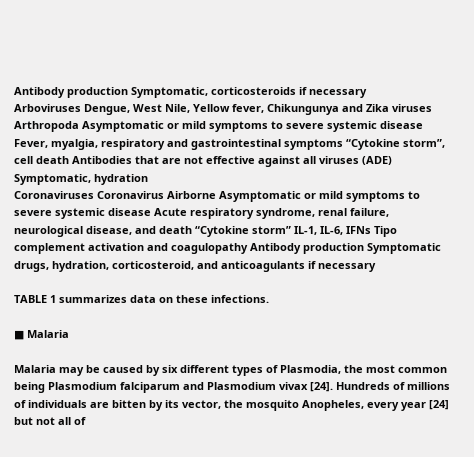Antibody production Symptomatic, corticosteroids if necessary
Arboviruses Dengue, West Nile, Yellow fever, Chikungunya and Zika viruses Arthropoda Asymptomatic or mild symptoms to severe systemic disease Fever, myalgia, respiratory and gastrointestinal symptoms “Cytokine storm”, cell death Antibodies that are not effective against all viruses (ADE) Symptomatic, hydration
Coronaviruses Coronavirus Airborne Asymptomatic or mild symptoms to severe systemic disease Acute respiratory syndrome, renal failure, neurological disease, and death “Cytokine storm” IL-1, IL-6, IFNs Tipo complement activation and coagulopathy Antibody production Symptomatic drugs, hydration, corticosteroid, and anticoagulants if necessary

TABLE 1 summarizes data on these infections.

■ Malaria

Malaria may be caused by six different types of Plasmodia, the most common being Plasmodium falciparum and Plasmodium vivax [24]. Hundreds of millions of individuals are bitten by its vector, the mosquito Anopheles, every year [24] but not all of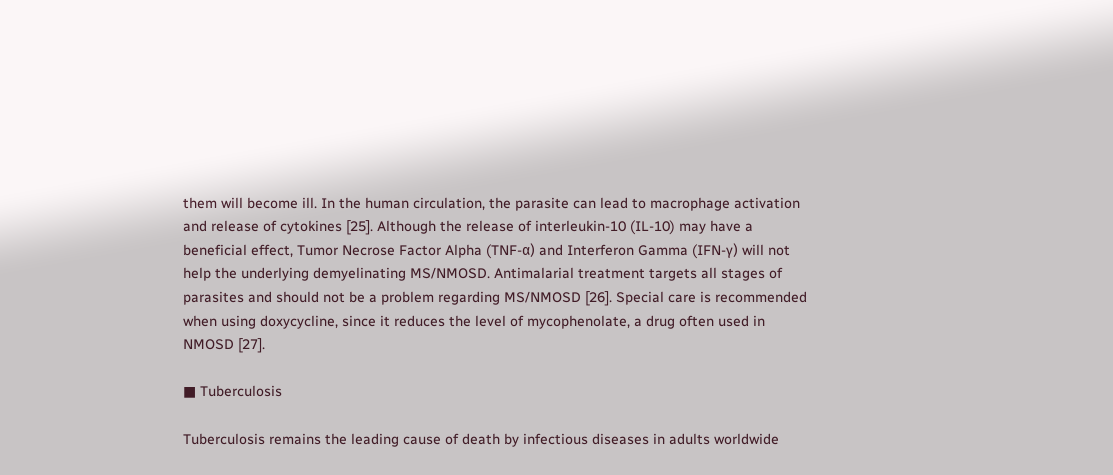them will become ill. In the human circulation, the parasite can lead to macrophage activation and release of cytokines [25]. Although the release of interleukin-10 (IL-10) may have a beneficial effect, Tumor Necrose Factor Alpha (TNF-α) and Interferon Gamma (IFN-γ) will not help the underlying demyelinating MS/NMOSD. Antimalarial treatment targets all stages of parasites and should not be a problem regarding MS/NMOSD [26]. Special care is recommended when using doxycycline, since it reduces the level of mycophenolate, a drug often used in NMOSD [27].

■ Tuberculosis

Tuberculosis remains the leading cause of death by infectious diseases in adults worldwide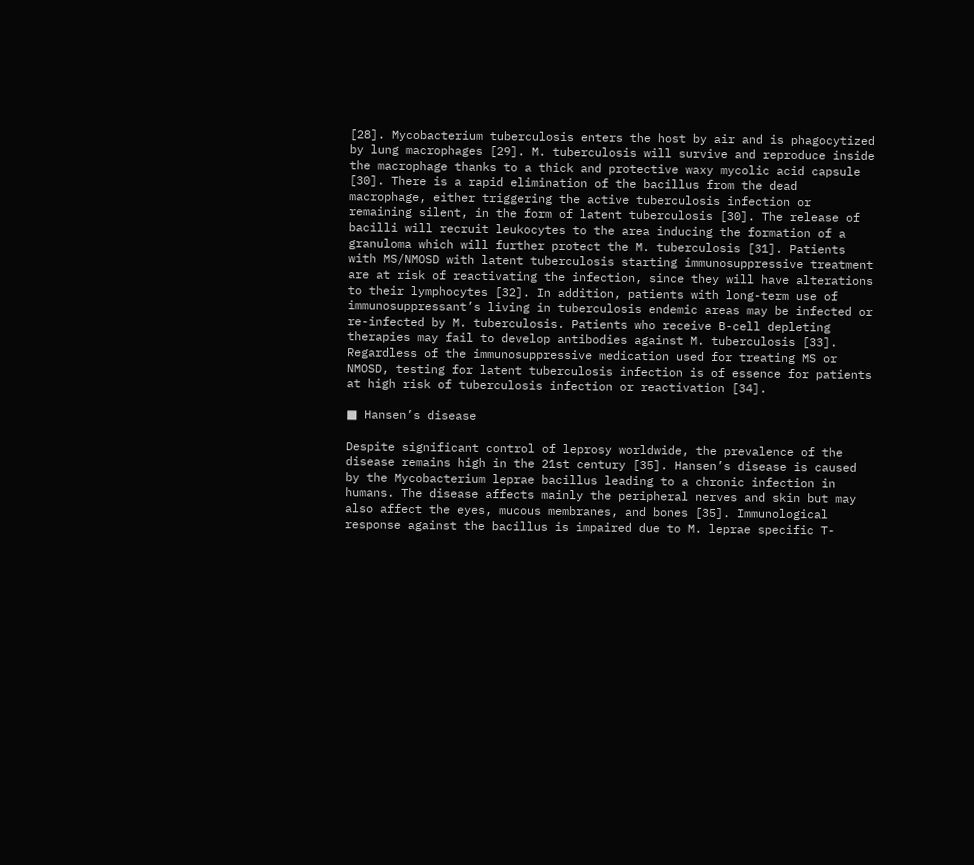[28]. Mycobacterium tuberculosis enters the host by air and is phagocytized by lung macrophages [29]. M. tuberculosis will survive and reproduce inside the macrophage thanks to a thick and protective waxy mycolic acid capsule [30]. There is a rapid elimination of the bacillus from the dead macrophage, either triggering the active tuberculosis infection or remaining silent, in the form of latent tuberculosis [30]. The release of bacilli will recruit leukocytes to the area inducing the formation of a granuloma which will further protect the M. tuberculosis [31]. Patients with MS/NMOSD with latent tuberculosis starting immunosuppressive treatment are at risk of reactivating the infection, since they will have alterations to their lymphocytes [32]. In addition, patients with long-term use of immunosuppressant’s living in tuberculosis endemic areas may be infected or re-infected by M. tuberculosis. Patients who receive B-cell depleting therapies may fail to develop antibodies against M. tuberculosis [33]. Regardless of the immunosuppressive medication used for treating MS or NMOSD, testing for latent tuberculosis infection is of essence for patients at high risk of tuberculosis infection or reactivation [34].

■ Hansen’s disease

Despite significant control of leprosy worldwide, the prevalence of the disease remains high in the 21st century [35]. Hansen’s disease is caused by the Mycobacterium leprae bacillus leading to a chronic infection in humans. The disease affects mainly the peripheral nerves and skin but may also affect the eyes, mucous membranes, and bones [35]. Immunological response against the bacillus is impaired due to M. leprae specific T-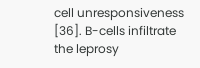cell unresponsiveness [36]. B-cells infiltrate the leprosy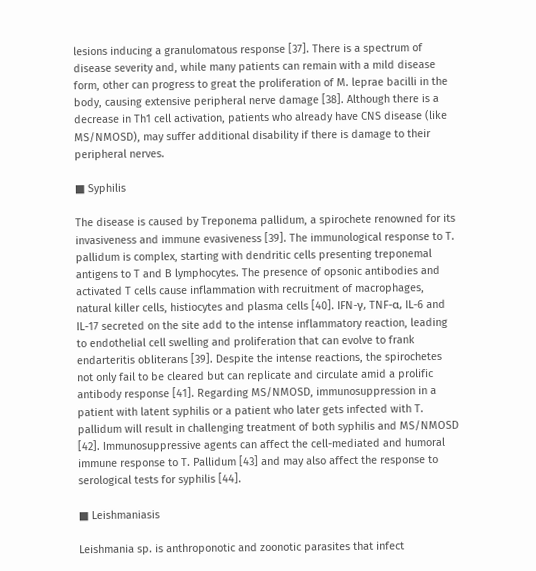lesions inducing a granulomatous response [37]. There is a spectrum of disease severity and, while many patients can remain with a mild disease form, other can progress to great the proliferation of M. leprae bacilli in the body, causing extensive peripheral nerve damage [38]. Although there is a decrease in Th1 cell activation, patients who already have CNS disease (like MS/NMOSD), may suffer additional disability if there is damage to their peripheral nerves.

■ Syphilis

The disease is caused by Treponema pallidum, a spirochete renowned for its invasiveness and immune evasiveness [39]. The immunological response to T. pallidum is complex, starting with dendritic cells presenting treponemal antigens to T and B lymphocytes. The presence of opsonic antibodies and activated T cells cause inflammation with recruitment of macrophages, natural killer cells, histiocytes and plasma cells [40]. IFN-γ, TNF-α, IL-6 and IL-17 secreted on the site add to the intense inflammatory reaction, leading to endothelial cell swelling and proliferation that can evolve to frank endarteritis obliterans [39]. Despite the intense reactions, the spirochetes not only fail to be cleared but can replicate and circulate amid a prolific antibody response [41]. Regarding MS/NMOSD, immunosuppression in a patient with latent syphilis or a patient who later gets infected with T. pallidum will result in challenging treatment of both syphilis and MS/NMOSD [42]. Immunosuppressive agents can affect the cell-mediated and humoral immune response to T. Pallidum [43] and may also affect the response to serological tests for syphilis [44].

■ Leishmaniasis

Leishmania sp. is anthroponotic and zoonotic parasites that infect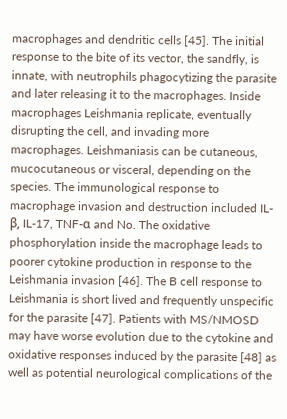macrophages and dendritic cells [45]. The initial response to the bite of its vector, the sandfly, is innate, with neutrophils phagocytizing the parasite and later releasing it to the macrophages. Inside macrophages Leishmania replicate, eventually disrupting the cell, and invading more macrophages. Leishmaniasis can be cutaneous, mucocutaneous or visceral, depending on the species. The immunological response to macrophage invasion and destruction included IL-β, IL-17, TNF-α and No. The oxidative phosphorylation inside the macrophage leads to poorer cytokine production in response to the Leishmania invasion [46]. The B cell response to Leishmania is short lived and frequently unspecific for the parasite [47]. Patients with MS/NMOSD may have worse evolution due to the cytokine and oxidative responses induced by the parasite [48] as well as potential neurological complications of the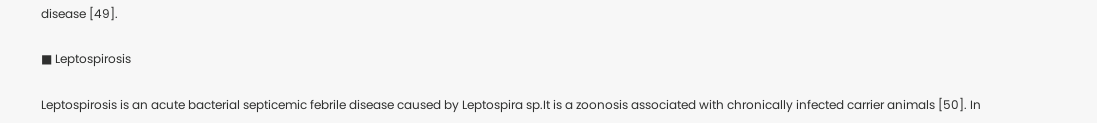disease [49].

■ Leptospirosis

Leptospirosis is an acute bacterial septicemic febrile disease caused by Leptospira sp.It is a zoonosis associated with chronically infected carrier animals [50]. In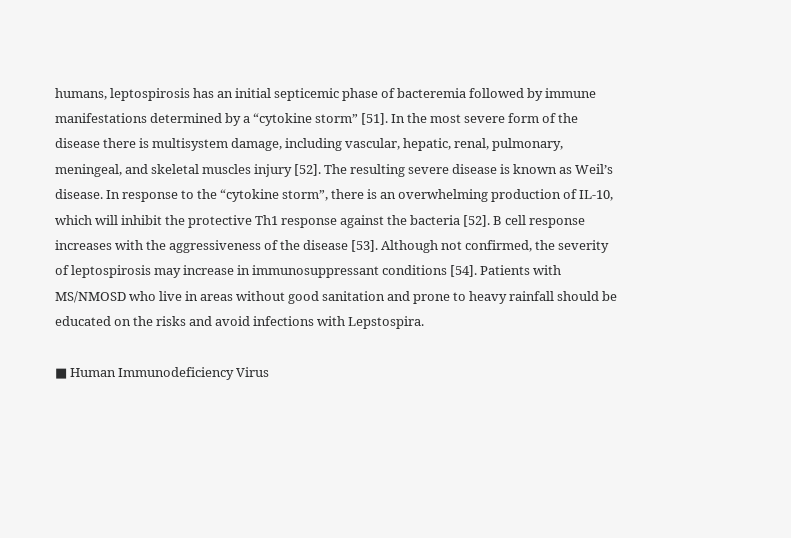humans, leptospirosis has an initial septicemic phase of bacteremia followed by immune manifestations determined by a “cytokine storm” [51]. In the most severe form of the disease there is multisystem damage, including vascular, hepatic, renal, pulmonary, meningeal, and skeletal muscles injury [52]. The resulting severe disease is known as Weil’s disease. In response to the “cytokine storm”, there is an overwhelming production of IL-10, which will inhibit the protective Th1 response against the bacteria [52]. B cell response increases with the aggressiveness of the disease [53]. Although not confirmed, the severity of leptospirosis may increase in immunosuppressant conditions [54]. Patients with MS/NMOSD who live in areas without good sanitation and prone to heavy rainfall should be educated on the risks and avoid infections with Lepstospira.

■ Human Immunodeficiency Virus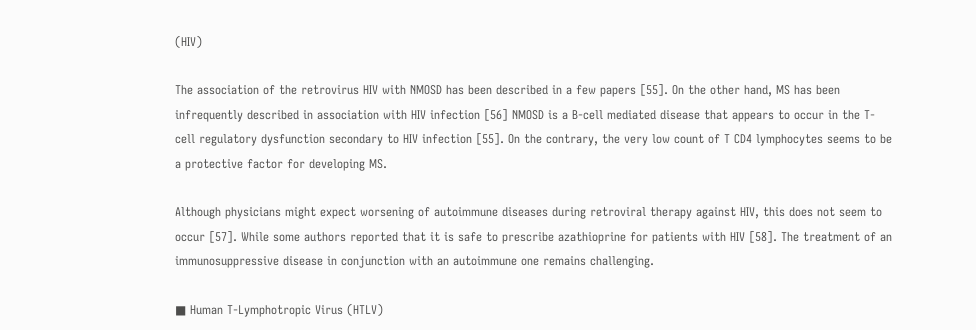(HIV)

The association of the retrovirus HIV with NMOSD has been described in a few papers [55]. On the other hand, MS has been infrequently described in association with HIV infection [56] NMOSD is a B-cell mediated disease that appears to occur in the T-cell regulatory dysfunction secondary to HIV infection [55]. On the contrary, the very low count of T CD4 lymphocytes seems to be a protective factor for developing MS.

Although physicians might expect worsening of autoimmune diseases during retroviral therapy against HIV, this does not seem to occur [57]. While some authors reported that it is safe to prescribe azathioprine for patients with HIV [58]. The treatment of an immunosuppressive disease in conjunction with an autoimmune one remains challenging.

■ Human T-Lymphotropic Virus (HTLV)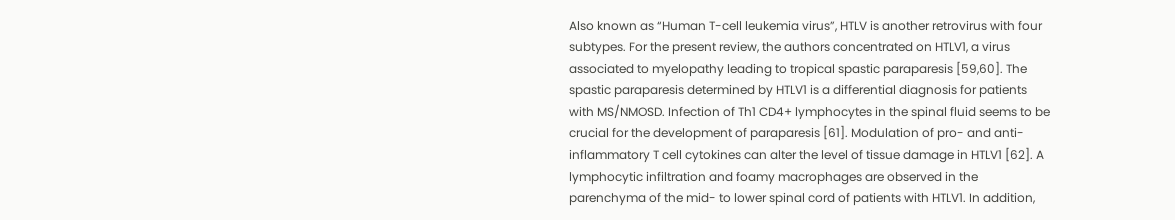Also known as “Human T-cell leukemia virus”, HTLV is another retrovirus with four subtypes. For the present review, the authors concentrated on HTLV1, a virus associated to myelopathy leading to tropical spastic paraparesis [59,60]. The spastic paraparesis determined by HTLV1 is a differential diagnosis for patients with MS/NMOSD. Infection of Th1 CD4+ lymphocytes in the spinal fluid seems to be crucial for the development of paraparesis [61]. Modulation of pro- and anti-inflammatory T cell cytokines can alter the level of tissue damage in HTLV1 [62]. A lymphocytic infiltration and foamy macrophages are observed in the parenchyma of the mid- to lower spinal cord of patients with HTLV1. In addition,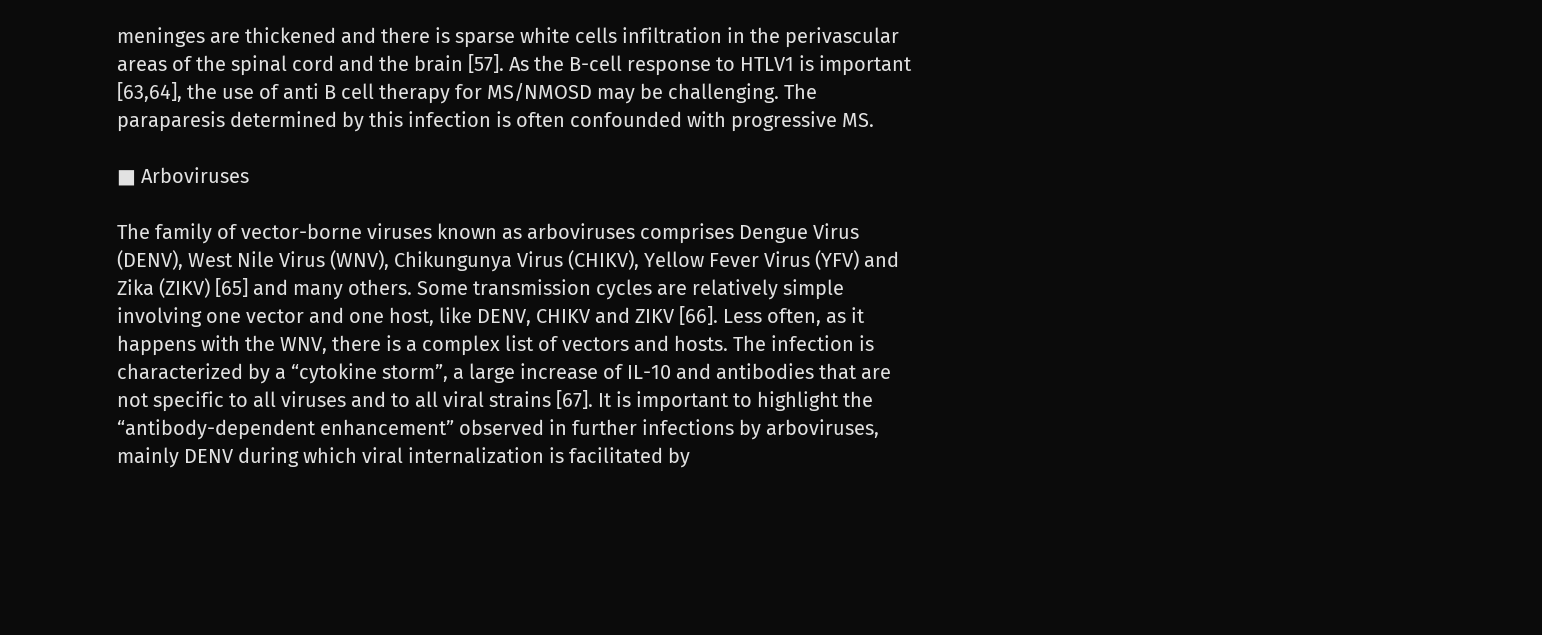meninges are thickened and there is sparse white cells infiltration in the perivascular areas of the spinal cord and the brain [57]. As the B-cell response to HTLV1 is important [63,64], the use of anti B cell therapy for MS/NMOSD may be challenging. The paraparesis determined by this infection is often confounded with progressive MS.

■ Arboviruses

The family of vector-borne viruses known as arboviruses comprises Dengue Virus (DENV), West Nile Virus (WNV), Chikungunya Virus (CHIKV), Yellow Fever Virus (YFV) and Zika (ZIKV) [65] and many others. Some transmission cycles are relatively simple involving one vector and one host, like DENV, CHIKV and ZIKV [66]. Less often, as it happens with the WNV, there is a complex list of vectors and hosts. The infection is characterized by a “cytokine storm”, a large increase of IL-10 and antibodies that are not specific to all viruses and to all viral strains [67]. It is important to highlight the “antibody-dependent enhancement” observed in further infections by arboviruses, mainly DENV during which viral internalization is facilitated by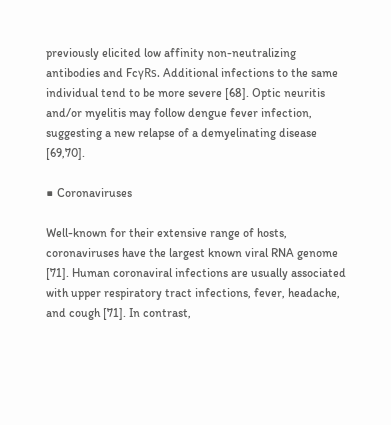previously elicited low affinity non-neutralizing antibodies and FcγRs. Additional infections to the same individual tend to be more severe [68]. Optic neuritis and/or myelitis may follow dengue fever infection, suggesting a new relapse of a demyelinating disease [69,70].

■ Coronaviruses

Well-known for their extensive range of hosts, coronaviruses have the largest known viral RNA genome [71]. Human coronaviral infections are usually associated with upper respiratory tract infections, fever, headache, and cough [71]. In contrast,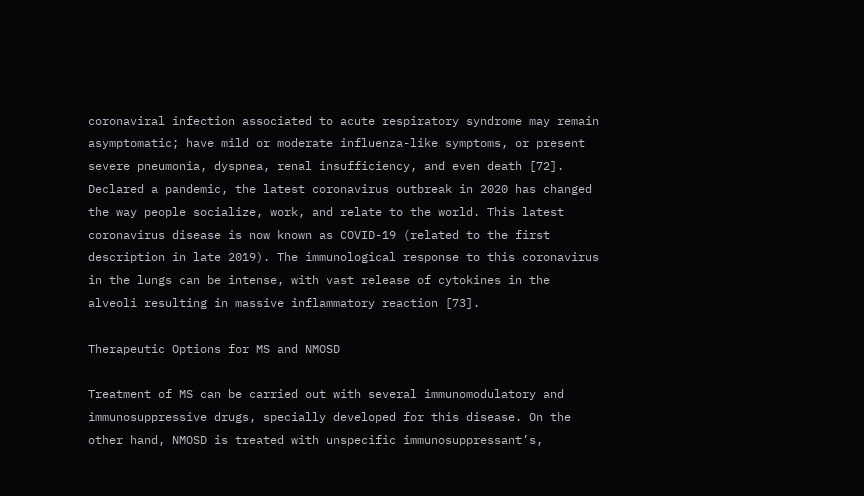coronaviral infection associated to acute respiratory syndrome may remain asymptomatic; have mild or moderate influenza-like symptoms, or present severe pneumonia, dyspnea, renal insufficiency, and even death [72]. Declared a pandemic, the latest coronavirus outbreak in 2020 has changed the way people socialize, work, and relate to the world. This latest coronavirus disease is now known as COVID-19 (related to the first description in late 2019). The immunological response to this coronavirus in the lungs can be intense, with vast release of cytokines in the alveoli resulting in massive inflammatory reaction [73].

Therapeutic Options for MS and NMOSD

Treatment of MS can be carried out with several immunomodulatory and immunosuppressive drugs, specially developed for this disease. On the other hand, NMOSD is treated with unspecific immunosuppressant’s,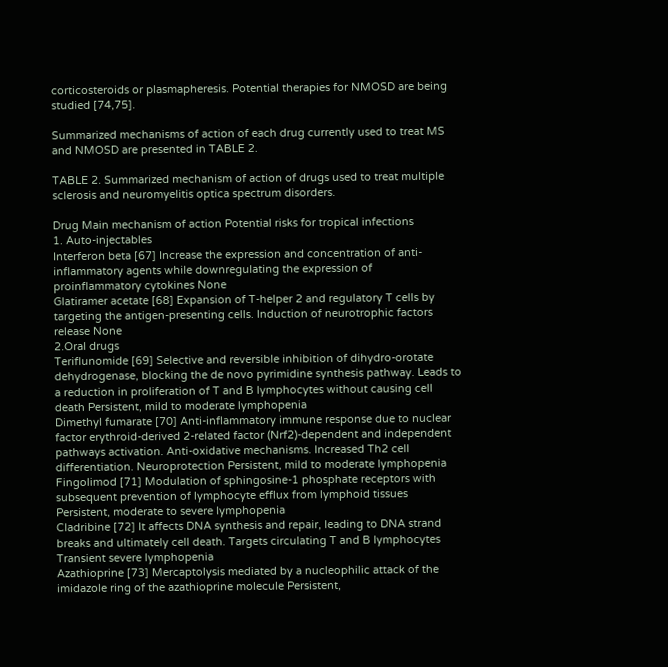corticosteroids or plasmapheresis. Potential therapies for NMOSD are being studied [74,75].

Summarized mechanisms of action of each drug currently used to treat MS and NMOSD are presented in TABLE 2.

TABLE 2. Summarized mechanism of action of drugs used to treat multiple sclerosis and neuromyelitis optica spectrum disorders.

Drug Main mechanism of action Potential risks for tropical infections
1. Auto-injectables
Interferon beta [67] Increase the expression and concentration of anti-inflammatory agents while downregulating the expression of proinflammatory cytokines None
Glatiramer acetate [68] Expansion of T-helper 2 and regulatory T cells by targeting the antigen-presenting cells. Induction of neurotrophic factors release None
2.Oral drugs
Teriflunomide [69] Selective and reversible inhibition of dihydro-orotate dehydrogenase, blocking the de novo pyrimidine synthesis pathway. Leads to a reduction in proliferation of T and B lymphocytes without causing cell death Persistent, mild to moderate lymphopenia
Dimethyl fumarate [70] Anti-inflammatory immune response due to nuclear factor erythroid-derived 2-related factor (Nrf2)-dependent and independent pathways activation. Anti-oxidative mechanisms. Increased Th2 cell differentiation. Neuroprotection Persistent, mild to moderate lymphopenia
Fingolimod [71] Modulation of sphingosine-1 phosphate receptors with subsequent prevention of lymphocyte efflux from lymphoid tissues Persistent, moderate to severe lymphopenia
Cladribine [72] It affects DNA synthesis and repair, leading to DNA strand breaks and ultimately cell death. Targets circulating T and B lymphocytes Transient severe lymphopenia
Azathioprine [73] Mercaptolysis mediated by a nucleophilic attack of the imidazole ring of the azathioprine molecule Persistent,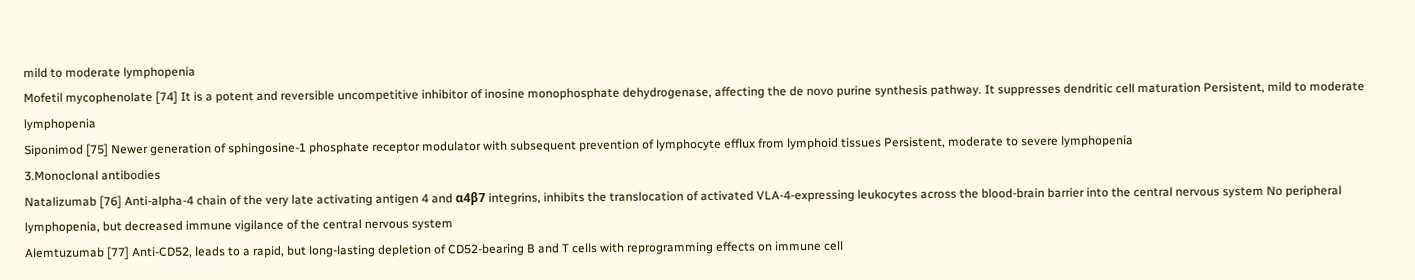mild to moderate lymphopenia
Mofetil mycophenolate [74] It is a potent and reversible uncompetitive inhibitor of inosine monophosphate dehydrogenase, affecting the de novo purine synthesis pathway. It suppresses dendritic cell maturation Persistent, mild to moderate lymphopenia
Siponimod [75] Newer generation of sphingosine-1 phosphate receptor modulator with subsequent prevention of lymphocyte efflux from lymphoid tissues Persistent, moderate to severe lymphopenia
3.Monoclonal antibodies
Natalizumab [76] Anti-alpha-4 chain of the very late activating antigen 4 and α4β7 integrins, inhibits the translocation of activated VLA-4-expressing leukocytes across the blood-brain barrier into the central nervous system No peripheral lymphopenia, but decreased immune vigilance of the central nervous system
Alemtuzumab [77] Anti-CD52, leads to a rapid, but long-lasting depletion of CD52-bearing B and T cells with reprogramming effects on immune cell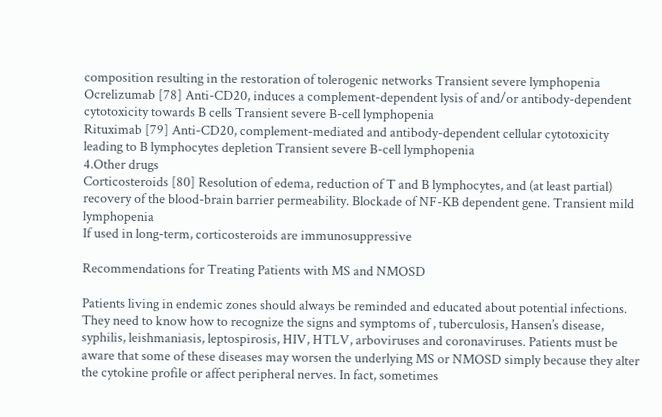composition resulting in the restoration of tolerogenic networks Transient severe lymphopenia
Ocrelizumab [78] Anti-CD20, induces a complement-dependent lysis of and/or antibody-dependent cytotoxicity towards B cells Transient severe B-cell lymphopenia
Rituximab [79] Anti-CD20, complement-mediated and antibody-dependent cellular cytotoxicity leading to B lymphocytes depletion Transient severe B-cell lymphopenia
4.Other drugs
Corticosteroids [80] Resolution of edema, reduction of T and B lymphocytes, and (at least partial) recovery of the blood-brain barrier permeability. Blockade of NF-KB dependent gene. Transient mild lymphopenia
If used in long-term, corticosteroids are immunosuppressive

Recommendations for Treating Patients with MS and NMOSD

Patients living in endemic zones should always be reminded and educated about potential infections. They need to know how to recognize the signs and symptoms of , tuberculosis, Hansen’s disease, syphilis, leishmaniasis, leptospirosis, HIV, HTLV, arboviruses and coronaviruses. Patients must be aware that some of these diseases may worsen the underlying MS or NMOSD simply because they alter the cytokine profile or affect peripheral nerves. In fact, sometimes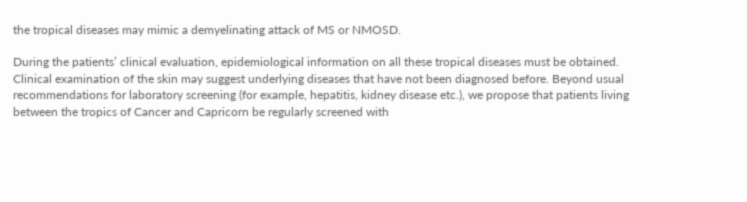the tropical diseases may mimic a demyelinating attack of MS or NMOSD.

During the patients’ clinical evaluation, epidemiological information on all these tropical diseases must be obtained. Clinical examination of the skin may suggest underlying diseases that have not been diagnosed before. Beyond usual recommendations for laboratory screening (for example, hepatitis, kidney disease etc.), we propose that patients living between the tropics of Cancer and Capricorn be regularly screened with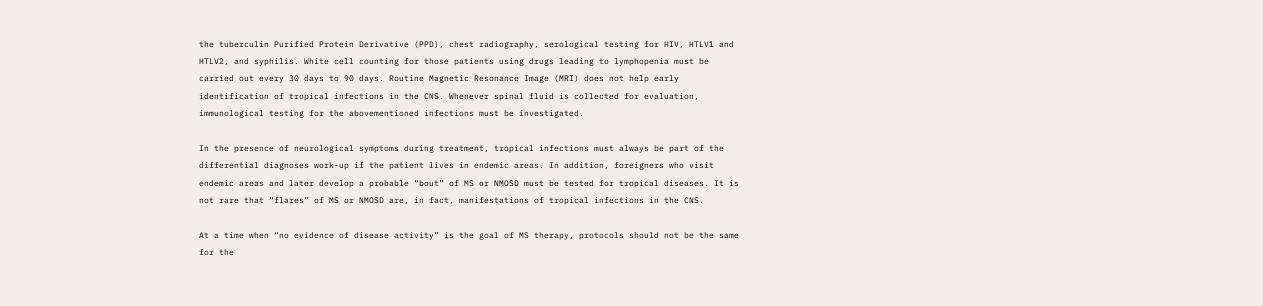the tuberculin Purified Protein Derivative (PPD), chest radiography, serological testing for HIV, HTLV1 and HTLV2, and syphilis. White cell counting for those patients using drugs leading to lymphopenia must be carried out every 30 days to 90 days. Routine Magnetic Resonance Image (MRI) does not help early identification of tropical infections in the CNS. Whenever spinal fluid is collected for evaluation, immunological testing for the abovementioned infections must be investigated.

In the presence of neurological symptoms during treatment, tropical infections must always be part of the differential diagnoses work-up if the patient lives in endemic areas. In addition, foreigners who visit endemic areas and later develop a probable “bout” of MS or NMOSD must be tested for tropical diseases. It is not rare that “flares” of MS or NMOSD are, in fact, manifestations of tropical infections in the CNS.

At a time when “no evidence of disease activity” is the goal of MS therapy, protocols should not be the same for the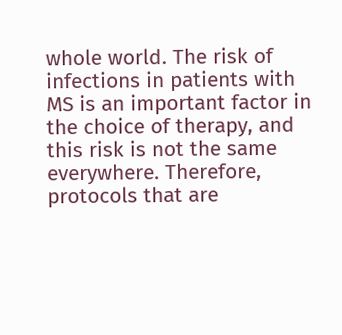whole world. The risk of infections in patients with MS is an important factor in the choice of therapy, and this risk is not the same everywhere. Therefore, protocols that are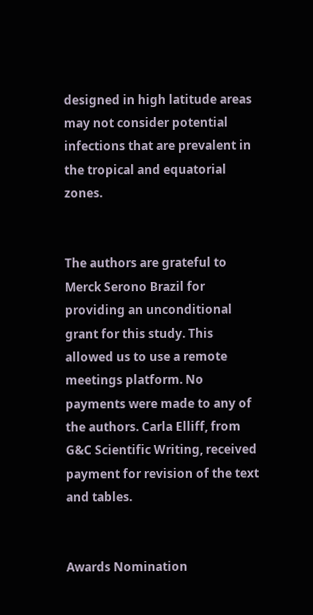designed in high latitude areas may not consider potential infections that are prevalent in the tropical and equatorial zones.


The authors are grateful to Merck Serono Brazil for providing an unconditional grant for this study. This allowed us to use a remote meetings platform. No payments were made to any of the authors. Carla Elliff, from G&C Scientific Writing, received payment for revision of the text and tables.


Awards Nomination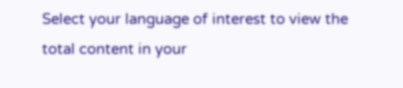Select your language of interest to view the total content in your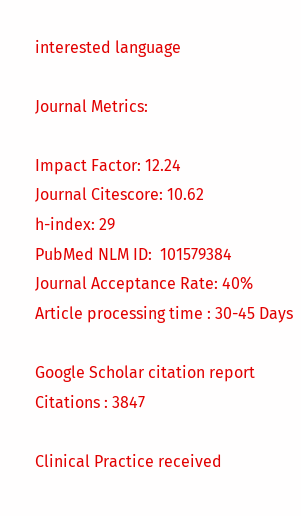interested language

Journal Metrics:

Impact Factor: 12.24
Journal Citescore: 10.62
h-index: 29
PubMed NLM ID:  101579384
Journal Acceptance Rate: 40%
Article processing time : 30-45 Days

Google Scholar citation report
Citations : 3847

Clinical Practice received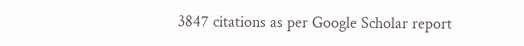3847 citations as per Google Scholar report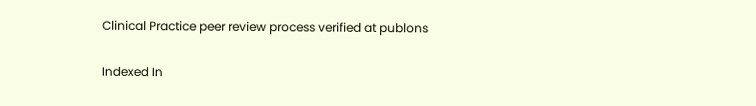Clinical Practice peer review process verified at publons

Indexed In